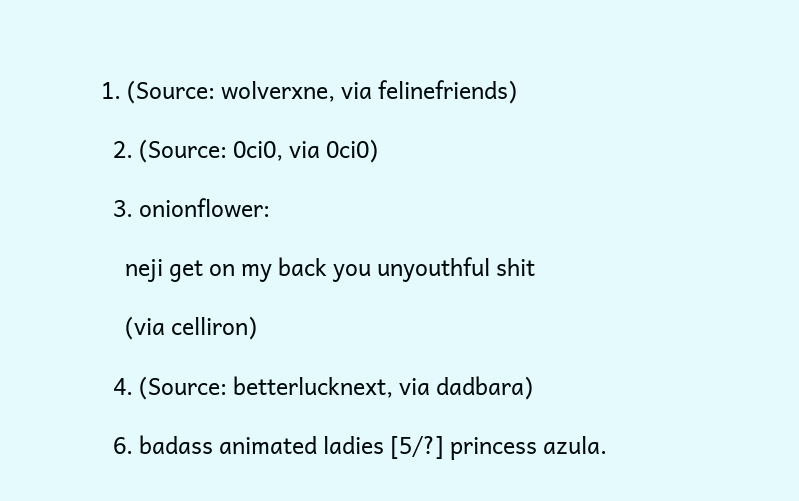1. (Source: wolverxne, via felinefriends)

  2. (Source: 0ci0, via 0ci0)

  3. onionflower:

    neji get on my back you unyouthful shit

    (via celliron)

  4. (Source: betterlucknext, via dadbara)

  6. badass animated ladies [5/?] princess azula.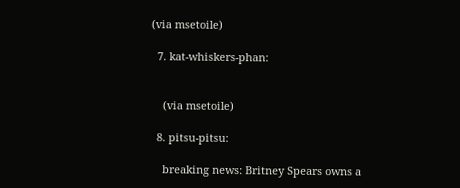(via msetoile)

  7. kat-whiskers-phan:


    (via msetoile)

  8. pitsu-pitsu:

    breaking news: Britney Spears owns a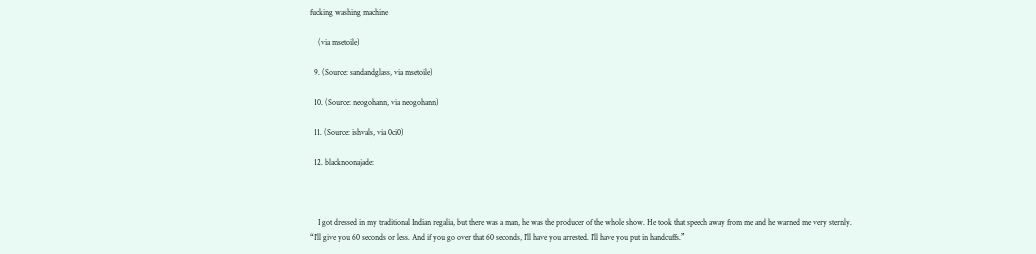fucking washing machine

    (via msetoile)

  9. (Source: sandandglass, via msetoile)

  10. (Source: neogohann, via neogohann)

  11. (Source: ishvals, via 0ci0)

  12. blacknoonajade:



    I got dressed in my traditional Indian regalia, but there was a man, he was the producer of the whole show. He took that speech away from me and he warned me very sternly. “I’ll give you 60 seconds or less. And if you go over that 60 seconds, I’ll have you arrested. I’ll have you put in handcuffs.”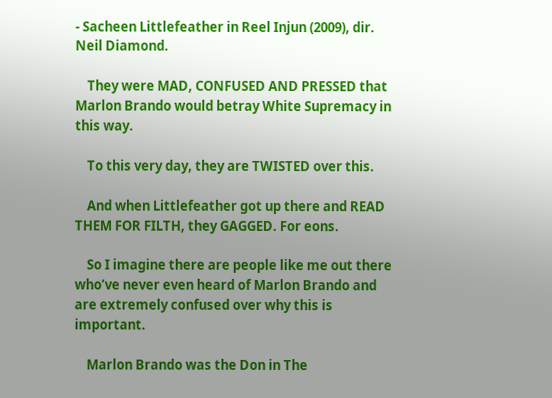- Sacheen Littlefeather in Reel Injun (2009), dir. Neil Diamond.

    They were MAD, CONFUSED AND PRESSED that Marlon Brando would betray White Supremacy in this way.

    To this very day, they are TWISTED over this.

    And when Littlefeather got up there and READ THEM FOR FILTH, they GAGGED. For eons.

    So I imagine there are people like me out there who’ve never even heard of Marlon Brando and are extremely confused over why this is important.

    Marlon Brando was the Don in The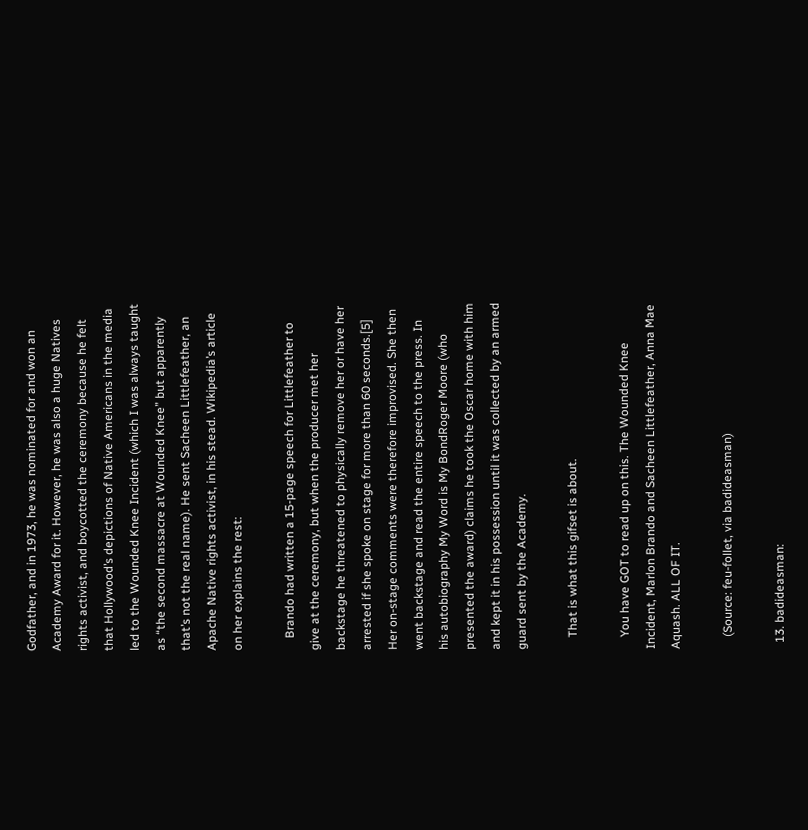Godfather, and in 1973, he was nominated for and won an Academy Award for it. However, he was also a huge Natives rights activist, and boycotted the ceremony because he felt that Hollywood’s depictions of Native Americans in the media led to the Wounded Knee Incident (which I was always taught as “the second massacre at Wounded Knee” but apparently that’s not the real name). He sent Sacheen Littlefeather, an Apache Native rights activist, in his stead. Wikipedia’s article on her explains the rest:

    Brando had written a 15-page speech for Littlefeather to give at the ceremony, but when the producer met her backstage he threatened to physically remove her or have her arrested if she spoke on stage for more than 60 seconds.[5] Her on-stage comments were therefore improvised. She then went backstage and read the entire speech to the press. In his autobiography My Word is My BondRoger Moore (who presented the award) claims he took the Oscar home with him and kept it in his possession until it was collected by an armed guard sent by the Academy.

    That is what this gifset is about.

    You have GOT to read up on this. The Wounded Knee Incident, Marlon Brando and Sacheen Littlefeather, Anna Mae Aquash. ALL OF IT.

    (Source: feu-follet, via badideasman)

  13. badideasman: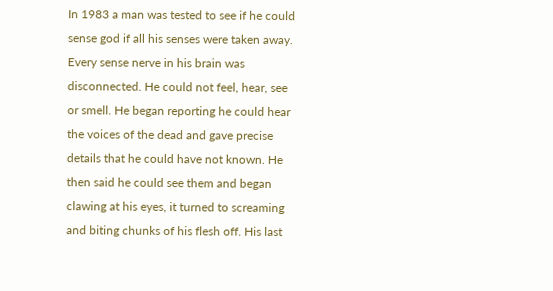In 1983 a man was tested to see if he could sense god if all his senses were taken away. Every sense nerve in his brain was disconnected. He could not feel, hear, see or smell. He began reporting he could hear the voices of the dead and gave precise details that he could have not known. He then said he could see them and began clawing at his eyes, it turned to screaming and biting chunks of his flesh off. His last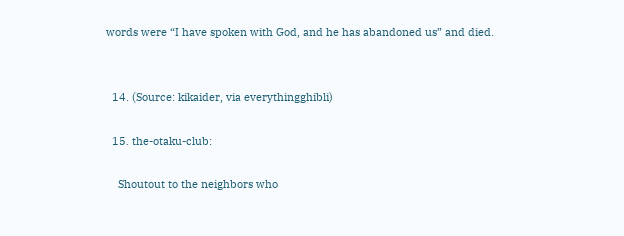words were “I have spoken with God, and he has abandoned us” and died.


  14. (Source: kikaider, via everythingghibli)

  15. the-otaku-club:

    Shoutout to the neighbors who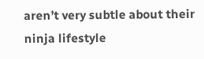aren’t very subtle about their ninja lifestyle